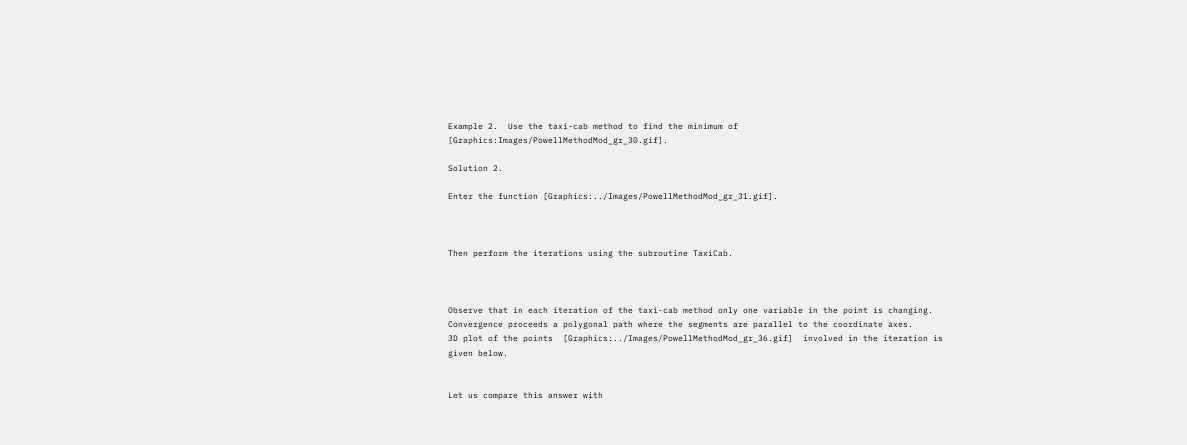Example 2.  Use the taxi-cab method to find the minimum of   [Graphics:Images/PowellMethodMod_gr_30.gif].

Solution 2.

Enter the function [Graphics:../Images/PowellMethodMod_gr_31.gif].



Then perform the iterations using the subroutine TaxiCab.



Observe that in each iteration of the taxi-cab method only one variable in the point is changing.
Convergence proceeds a polygonal path where the segments are parallel to the coordinate axes.
3D plot of the points  [Graphics:../Images/PowellMethodMod_gr_36.gif]  involved in the iteration is given below.


Let us compare this answer with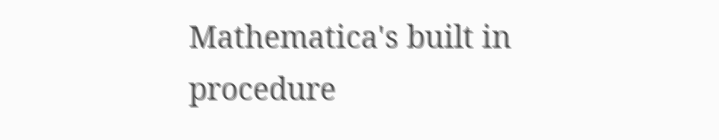Mathematica's built in procedure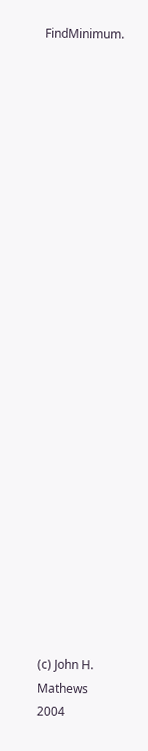FindMinimum.


























(c) John H. Mathews 2004